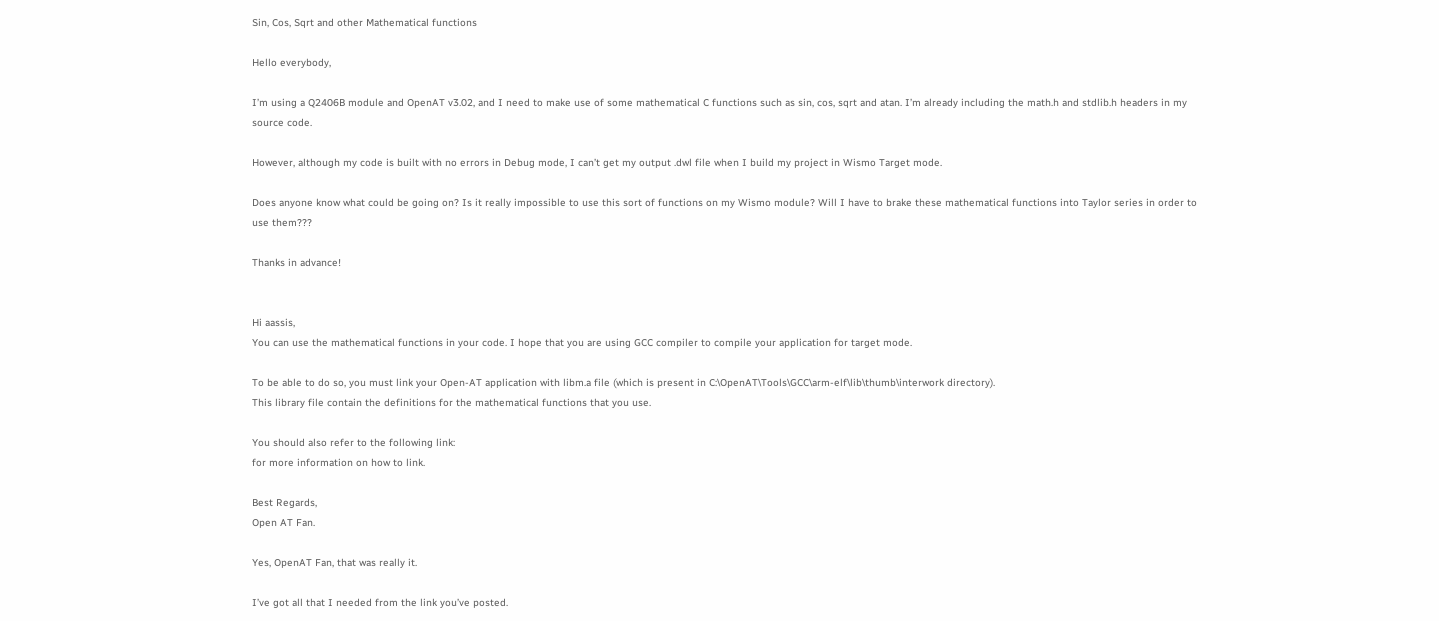Sin, Cos, Sqrt and other Mathematical functions

Hello everybody,

I’m using a Q2406B module and OpenAT v3.02, and I need to make use of some mathematical C functions such as sin, cos, sqrt and atan. I’m already including the math.h and stdlib.h headers in my source code.

However, although my code is built with no errors in Debug mode, I can’t get my output .dwl file when I build my project in Wismo Target mode.

Does anyone know what could be going on? Is it really impossible to use this sort of functions on my Wismo module? Will I have to brake these mathematical functions into Taylor series in order to use them???

Thanks in advance!


Hi aassis,
You can use the mathematical functions in your code. I hope that you are using GCC compiler to compile your application for target mode.

To be able to do so, you must link your Open-AT application with libm.a file (which is present in C:\OpenAT\Tools\GCC\arm-elf\lib\thumb\interwork directory).
This library file contain the definitions for the mathematical functions that you use.

You should also refer to the following link:
for more information on how to link.

Best Regards,
Open AT Fan.

Yes, OpenAT Fan, that was really it.

I’ve got all that I needed from the link you’ve posted.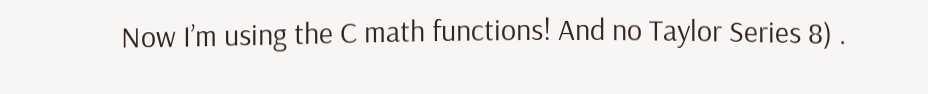Now I’m using the C math functions! And no Taylor Series 8) .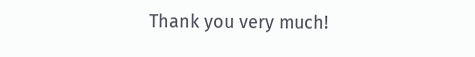Thank you very much!